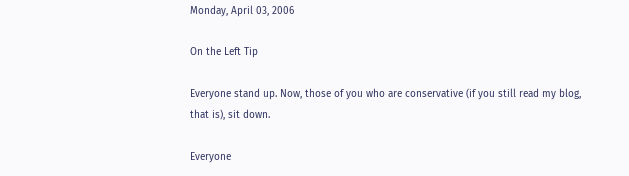Monday, April 03, 2006

On the Left Tip

Everyone stand up. Now, those of you who are conservative (if you still read my blog, that is), sit down.

Everyone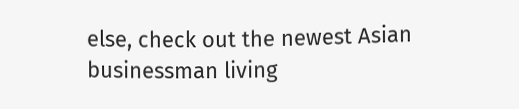else, check out the newest Asian businessman living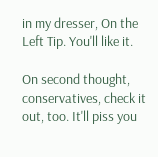in my dresser, On the Left Tip. You'll like it.

On second thought, conservatives, check it out, too. It'll piss you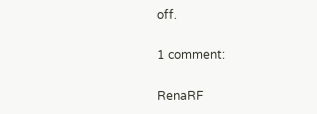off.

1 comment:

RenaRF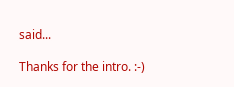said...

Thanks for the intro. :-)